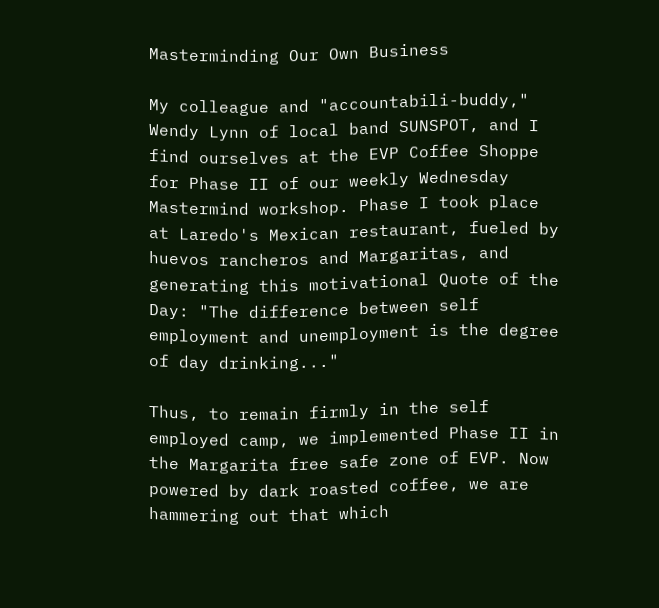Masterminding Our Own Business

My colleague and "accountabili-buddy," Wendy Lynn of local band SUNSPOT, and I find ourselves at the EVP Coffee Shoppe for Phase II of our weekly Wednesday Mastermind workshop. Phase I took place at Laredo's Mexican restaurant, fueled by huevos rancheros and Margaritas, and generating this motivational Quote of the Day: "The difference between self employment and unemployment is the degree of day drinking..."

Thus, to remain firmly in the self employed camp, we implemented Phase II in the Margarita free safe zone of EVP. Now powered by dark roasted coffee, we are hammering out that which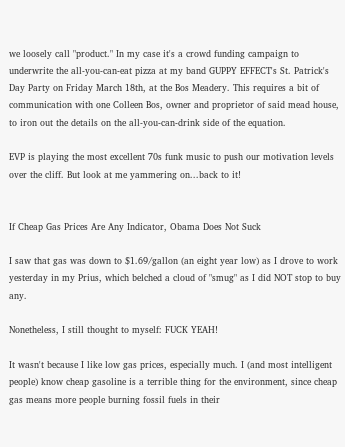we loosely call "product." In my case it's a crowd funding campaign to underwrite the all-you-can-eat pizza at my band GUPPY EFFECT's St. Patrick's Day Party on Friday March 18th, at the Bos Meadery. This requires a bit of communication with one Colleen Bos, owner and proprietor of said mead house, to iron out the details on the all-you-can-drink side of the equation.

EVP is playing the most excellent 70s funk music to push our motivation levels over the cliff. But look at me yammering on...back to it!


If Cheap Gas Prices Are Any Indicator, Obama Does Not Suck

I saw that gas was down to $1.69/gallon (an eight year low) as I drove to work yesterday in my Prius, which belched a cloud of "smug" as I did NOT stop to buy any.

Nonetheless, I still thought to myself: FUCK YEAH!

It wasn't because I like low gas prices, especially much. I (and most intelligent people) know cheap gasoline is a terrible thing for the environment, since cheap gas means more people burning fossil fuels in their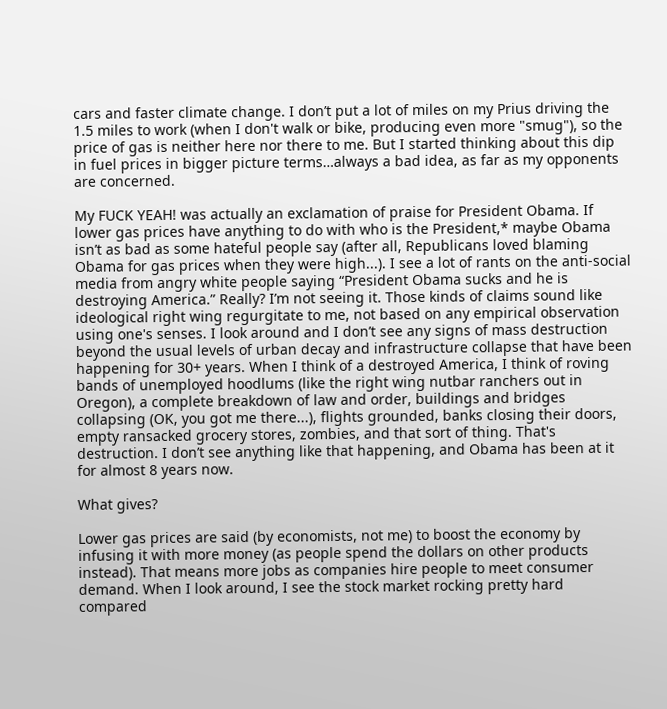cars and faster climate change. I don’t put a lot of miles on my Prius driving the 1.5 miles to work (when I don't walk or bike, producing even more "smug"), so the price of gas is neither here nor there to me. But I started thinking about this dip in fuel prices in bigger picture terms…always a bad idea, as far as my opponents are concerned.

My FUCK YEAH! was actually an exclamation of praise for President Obama. If lower gas prices have anything to do with who is the President,* maybe Obama isn’t as bad as some hateful people say (after all, Republicans loved blaming Obama for gas prices when they were high...). I see a lot of rants on the anti-social media from angry white people saying “President Obama sucks and he is destroying America.” Really? I’m not seeing it. Those kinds of claims sound like ideological right wing regurgitate to me, not based on any empirical observation using one's senses. I look around and I don’t see any signs of mass destruction beyond the usual levels of urban decay and infrastructure collapse that have been happening for 30+ years. When I think of a destroyed America, I think of roving bands of unemployed hoodlums (like the right wing nutbar ranchers out in Oregon), a complete breakdown of law and order, buildings and bridges collapsing (OK, you got me there...), flights grounded, banks closing their doors, empty ransacked grocery stores, zombies, and that sort of thing. That's destruction. I don’t see anything like that happening, and Obama has been at it for almost 8 years now.

What gives?

Lower gas prices are said (by economists, not me) to boost the economy by infusing it with more money (as people spend the dollars on other products instead). That means more jobs as companies hire people to meet consumer demand. When I look around, I see the stock market rocking pretty hard compared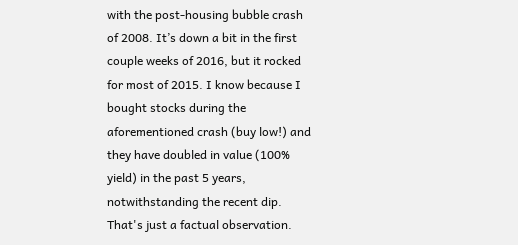with the post-housing bubble crash of 2008. It’s down a bit in the first couple weeks of 2016, but it rocked for most of 2015. I know because I bought stocks during the aforementioned crash (buy low!) and they have doubled in value (100% yield) in the past 5 years, notwithstanding the recent dip. That's just a factual observation.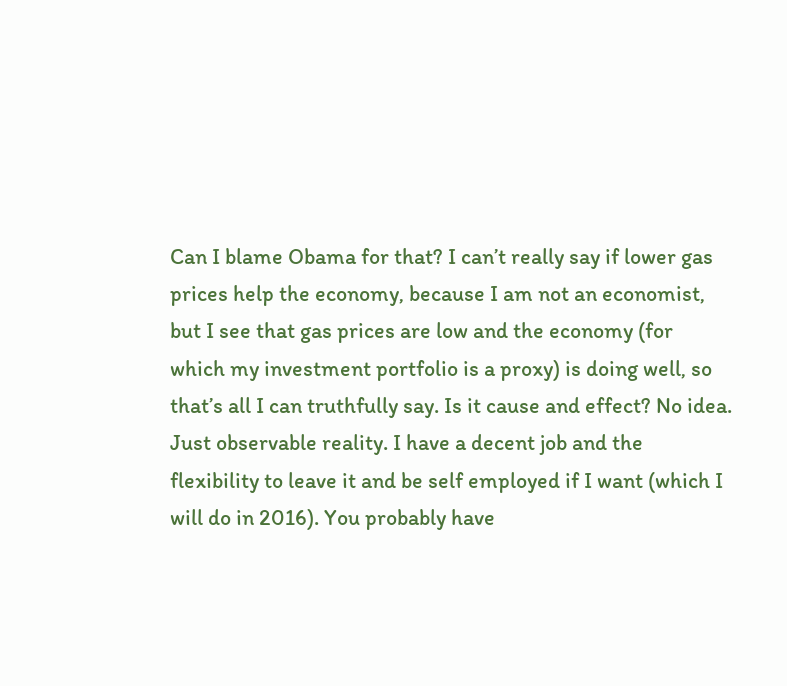Can I blame Obama for that? I can’t really say if lower gas prices help the economy, because I am not an economist, but I see that gas prices are low and the economy (for which my investment portfolio is a proxy) is doing well, so that’s all I can truthfully say. Is it cause and effect? No idea. Just observable reality. I have a decent job and the flexibility to leave it and be self employed if I want (which I will do in 2016). You probably have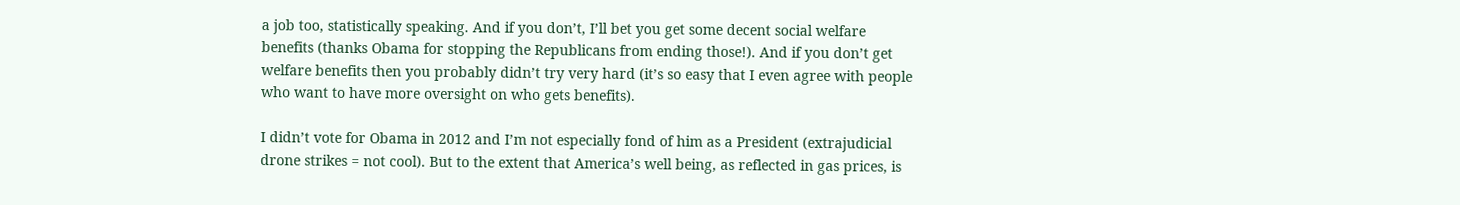a job too, statistically speaking. And if you don’t, I’ll bet you get some decent social welfare benefits (thanks Obama for stopping the Republicans from ending those!). And if you don’t get welfare benefits then you probably didn’t try very hard (it’s so easy that I even agree with people who want to have more oversight on who gets benefits).

I didn’t vote for Obama in 2012 and I’m not especially fond of him as a President (extrajudicial drone strikes = not cool). But to the extent that America’s well being, as reflected in gas prices, is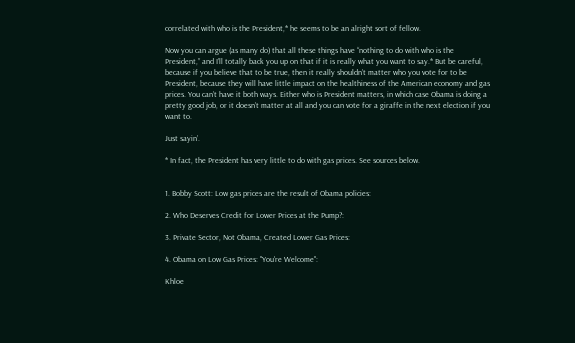correlated with who is the President,* he seems to be an alright sort of fellow.

Now you can argue (as many do) that all these things have “nothing to do with who is the President,” and I’ll totally back you up on that if it is really what you want to say.* But be careful, because if you believe that to be true, then it really shouldn’t matter who you vote for to be President, because they will have little impact on the healthiness of the American economy and gas prices. You can’t have it both ways. Either who is President matters, in which case Obama is doing a pretty good job, or it doesn’t matter at all and you can vote for a giraffe in the next election if you want to.

Just sayin’.

* In fact, the President has very little to do with gas prices. See sources below.


1. Bobby Scott: Low gas prices are the result of Obama policies:

2. Who Deserves Credit for Lower Prices at the Pump?:

3. Private Sector, Not Obama, Created Lower Gas Prices:

4. Obama on Low Gas Prices: "You're Welcome":

Khloe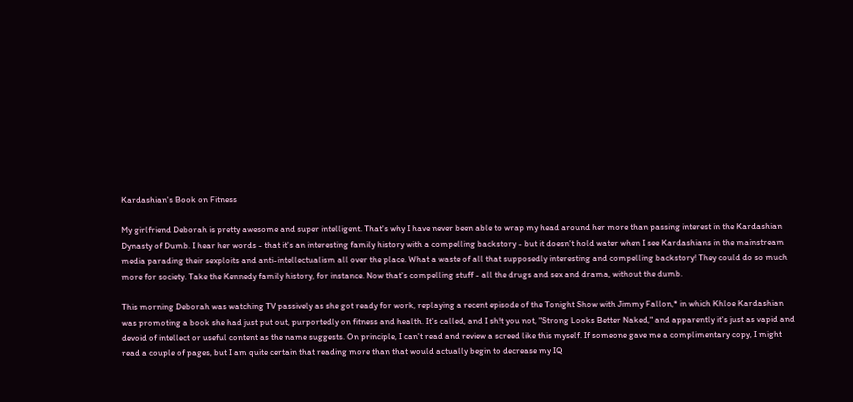Kardashian's Book on Fitness

My girlfriend Deborah is pretty awesome and super intelligent. That's why I have never been able to wrap my head around her more than passing interest in the Kardashian Dynasty of Dumb. I hear her words - that it's an interesting family history with a compelling backstory - but it doesn't hold water when I see Kardashians in the mainstream media parading their sexploits and anti-intellectualism all over the place. What a waste of all that supposedly interesting and compelling backstory! They could do so much more for society. Take the Kennedy family history, for instance. Now that's compelling stuff - all the drugs and sex and drama, without the dumb.

This morning Deborah was watching TV passively as she got ready for work, replaying a recent episode of the Tonight Show with Jimmy Fallon,* in which Khloe Kardashian was promoting a book she had just put out, purportedly on fitness and health. It's called, and I sh!t you not, "Strong Looks Better Naked," and apparently it's just as vapid and devoid of intellect or useful content as the name suggests. On principle, I can't read and review a screed like this myself. If someone gave me a complimentary copy, I might read a couple of pages, but I am quite certain that reading more than that would actually begin to decrease my IQ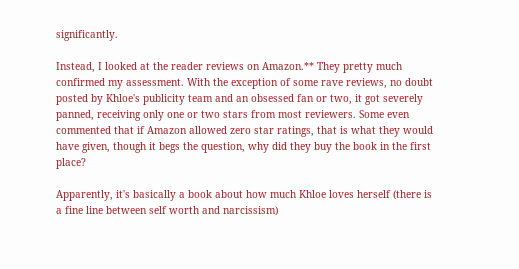significantly.

Instead, I looked at the reader reviews on Amazon.** They pretty much confirmed my assessment. With the exception of some rave reviews, no doubt posted by Khloe's publicity team and an obsessed fan or two, it got severely panned, receiving only one or two stars from most reviewers. Some even commented that if Amazon allowed zero star ratings, that is what they would have given, though it begs the question, why did they buy the book in the first place?

Apparently, it's basically a book about how much Khloe loves herself (there is a fine line between self worth and narcissism)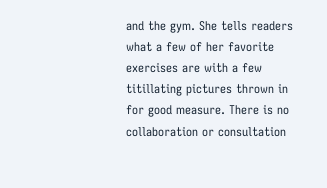and the gym. She tells readers what a few of her favorite exercises are with a few titillating pictures thrown in for good measure. There is no collaboration or consultation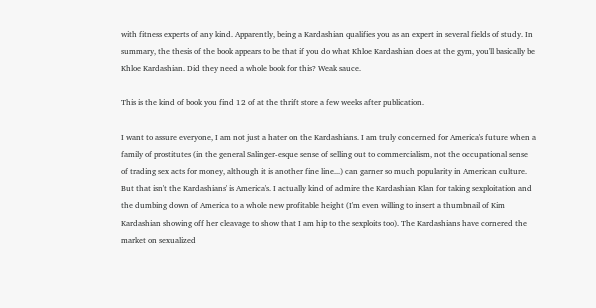with fitness experts of any kind. Apparently, being a Kardashian qualifies you as an expert in several fields of study. In summary, the thesis of the book appears to be that if you do what Khloe Kardashian does at the gym, you'll basically be Khloe Kardashian. Did they need a whole book for this? Weak sauce.

This is the kind of book you find 12 of at the thrift store a few weeks after publication.

I want to assure everyone, I am not just a hater on the Kardashians. I am truly concerned for America's future when a family of prostitutes (in the general Salinger-esque sense of selling out to commercialism, not the occupational sense of trading sex acts for money, although it is another fine line...) can garner so much popularity in American culture. But that isn't the Kardashians' is America's. I actually kind of admire the Kardashian Klan for taking sexploitation and the dumbing down of America to a whole new profitable height (I'm even willing to insert a thumbnail of Kim Kardashian showing off her cleavage to show that I am hip to the sexploits too). The Kardashians have cornered the market on sexualized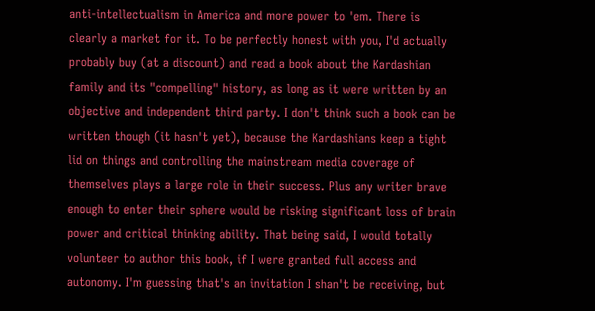anti-intellectualism in America and more power to 'em. There is clearly a market for it. To be perfectly honest with you, I'd actually probably buy (at a discount) and read a book about the Kardashian family and its "compelling" history, as long as it were written by an objective and independent third party. I don't think such a book can be written though (it hasn't yet), because the Kardashians keep a tight lid on things and controlling the mainstream media coverage of themselves plays a large role in their success. Plus any writer brave enough to enter their sphere would be risking significant loss of brain power and critical thinking ability. That being said, I would totally volunteer to author this book, if I were granted full access and autonomy. I'm guessing that's an invitation I shan't be receiving, but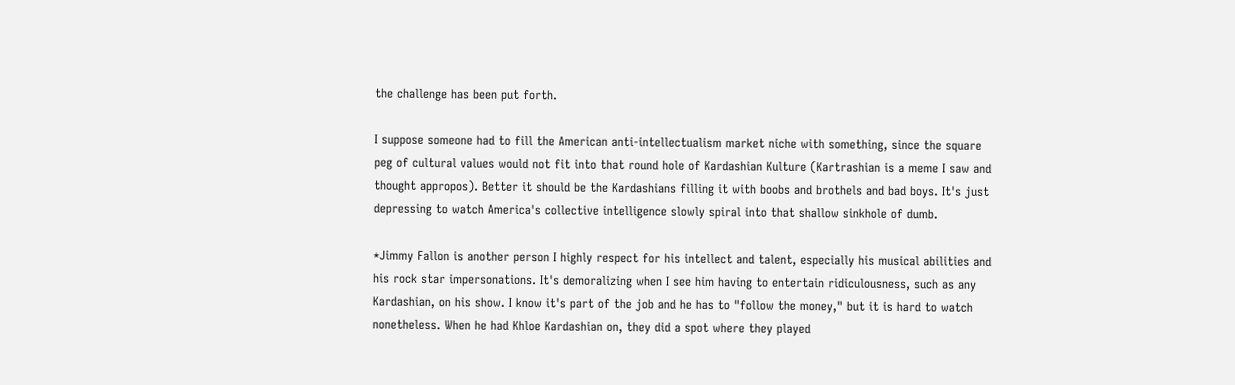the challenge has been put forth.

I suppose someone had to fill the American anti-intellectualism market niche with something, since the square peg of cultural values would not fit into that round hole of Kardashian Kulture (Kartrashian is a meme I saw and thought appropos). Better it should be the Kardashians filling it with boobs and brothels and bad boys. It's just depressing to watch America's collective intelligence slowly spiral into that shallow sinkhole of dumb.

*Jimmy Fallon is another person I highly respect for his intellect and talent, especially his musical abilities and his rock star impersonations. It's demoralizing when I see him having to entertain ridiculousness, such as any Kardashian, on his show. I know it's part of the job and he has to "follow the money," but it is hard to watch nonetheless. When he had Khloe Kardashian on, they did a spot where they played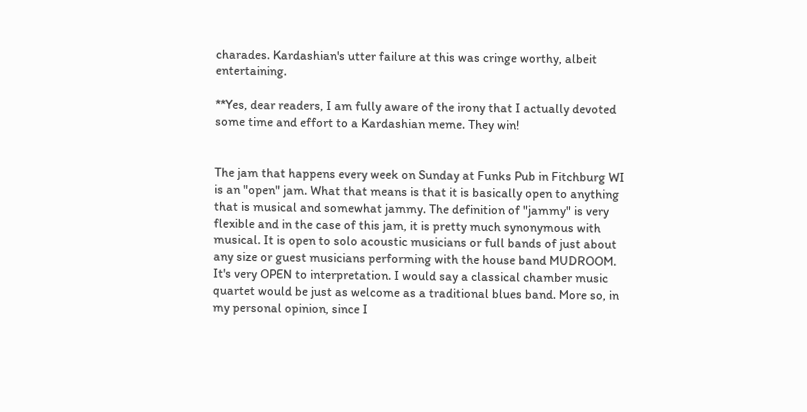charades. Kardashian's utter failure at this was cringe worthy, albeit entertaining.

**Yes, dear readers, I am fully aware of the irony that I actually devoted some time and effort to a Kardashian meme. They win!


The jam that happens every week on Sunday at Funks Pub in Fitchburg WI is an "open" jam. What that means is that it is basically open to anything that is musical and somewhat jammy. The definition of "jammy" is very flexible and in the case of this jam, it is pretty much synonymous with musical. It is open to solo acoustic musicians or full bands of just about any size or guest musicians performing with the house band MUDROOM. It's very OPEN to interpretation. I would say a classical chamber music quartet would be just as welcome as a traditional blues band. More so, in my personal opinion, since I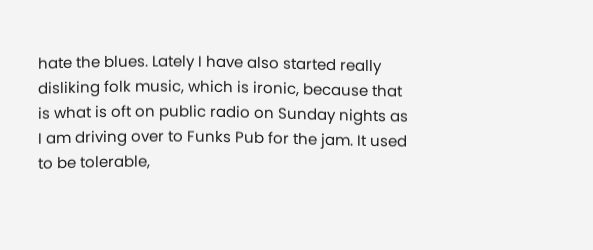hate the blues. Lately I have also started really disliking folk music, which is ironic, because that is what is oft on public radio on Sunday nights as I am driving over to Funks Pub for the jam. It used to be tolerable,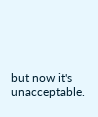but now it's unacceptable.